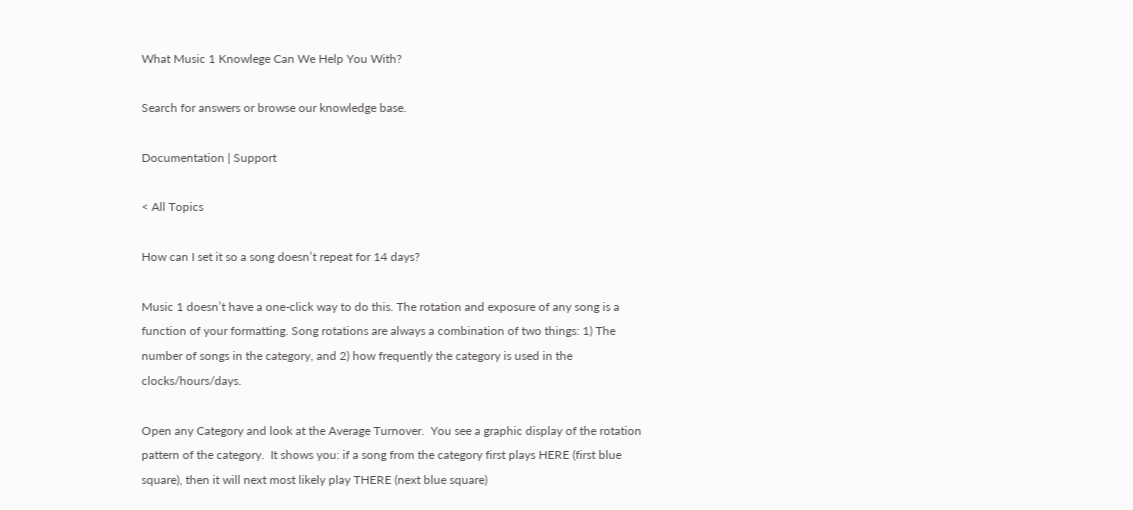What Music 1 Knowlege Can We Help You With?

Search for answers or browse our knowledge base.

Documentation | Support

< All Topics

How can I set it so a song doesn’t repeat for 14 days?

Music 1 doesn’t have a one-click way to do this. The rotation and exposure of any song is a function of your formatting. Song rotations are always a combination of two things: 1) The number of songs in the category, and 2) how frequently the category is used in the clocks/hours/days.

Open any Category and look at the Average Turnover.  You see a graphic display of the rotation pattern of the category.  It shows you: if a song from the category first plays HERE (first blue square), then it will next most likely play THERE (next blue square)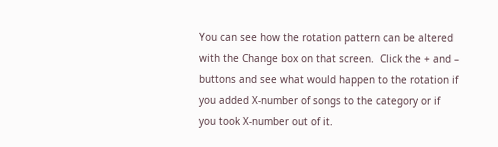You can see how the rotation pattern can be altered with the Change box on that screen.  Click the + and – buttons and see what would happen to the rotation if you added X-number of songs to the category or if you took X-number out of it.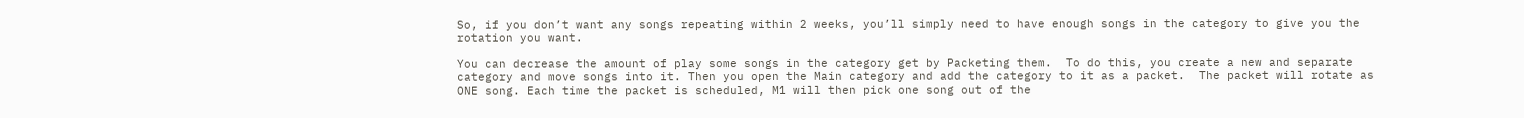So, if you don’t want any songs repeating within 2 weeks, you’ll simply need to have enough songs in the category to give you the rotation you want.

You can decrease the amount of play some songs in the category get by Packeting them.  To do this, you create a new and separate category and move songs into it. Then you open the Main category and add the category to it as a packet.  The packet will rotate as ONE song. Each time the packet is scheduled, M1 will then pick one song out of the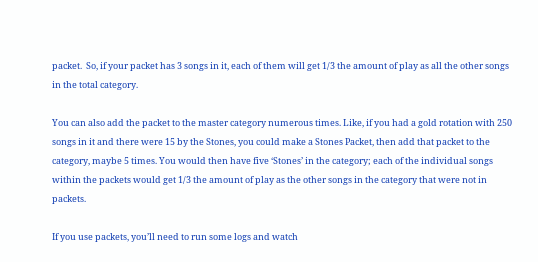packet.  So, if your packet has 3 songs in it, each of them will get 1/3 the amount of play as all the other songs in the total category.

You can also add the packet to the master category numerous times. Like, if you had a gold rotation with 250 songs in it and there were 15 by the Stones, you could make a Stones Packet, then add that packet to the category, maybe 5 times. You would then have five ‘Stones’ in the category; each of the individual songs within the packets would get 1/3 the amount of play as the other songs in the category that were not in packets.

If you use packets, you’ll need to run some logs and watch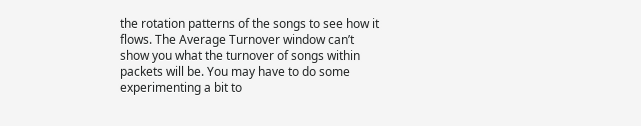the rotation patterns of the songs to see how it flows. The Average Turnover window can’t show you what the turnover of songs within packets will be. You may have to do some experimenting a bit to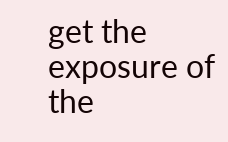get the exposure of the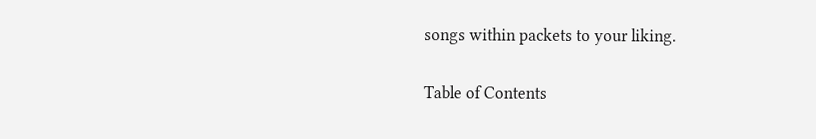songs within packets to your liking.

Table of Contents